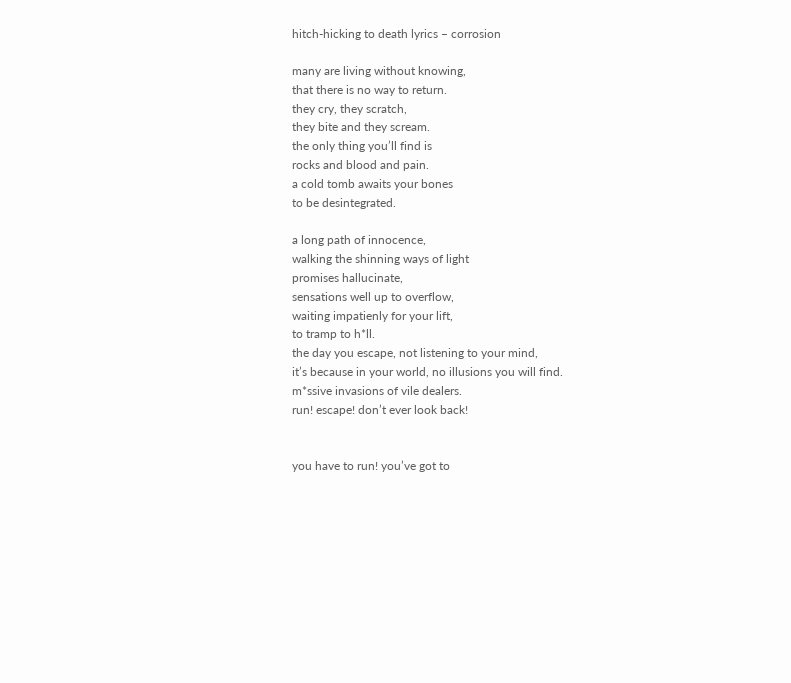hitch-hicking to death lyrics – corrosion

many are living without knowing,
that there is no way to return.
they cry, they scratch,
they bite and they scream.
the only thing you’ll find is
rocks and blood and pain.
a cold tomb awaits your bones
to be desintegrated.

a long path of innocence,
walking the shinning ways of light
promises hallucinate,
sensations well up to overflow,
waiting impatienly for your lift,
to tramp to h*ll.
the day you escape, not listening to your mind,
it’s because in your world, no illusions you will find.
m*ssive invasions of vile dealers.
run! escape! don’t ever look back!


you have to run! you’ve got to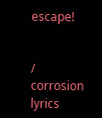escape!


/ corrosion lyrics